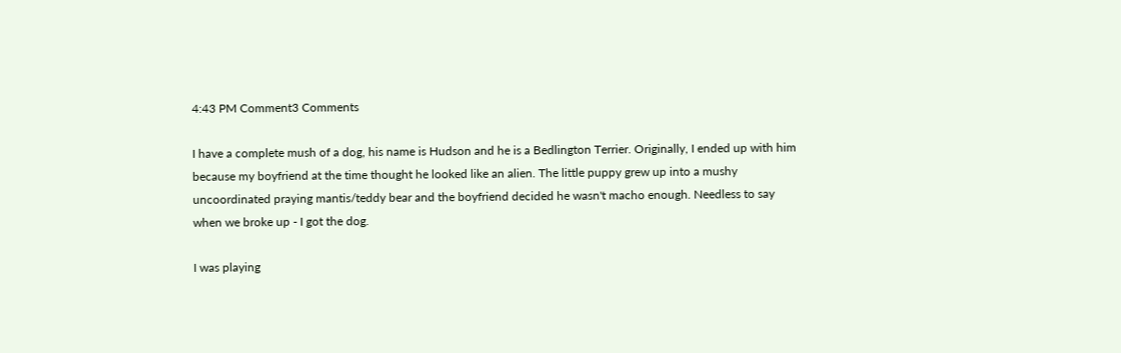4:43 PM Comment3 Comments

I have a complete mush of a dog, his name is Hudson and he is a Bedlington Terrier. Originally, I ended up with him because my boyfriend at the time thought he looked like an alien. The little puppy grew up into a mushy uncoordinated praying mantis/teddy bear and the boyfriend decided he wasn't macho enough. Needless to say when we broke up - I got the dog.

I was playing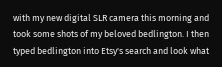with my new digital SLR camera this morning and took some shots of my beloved bedlington. I then typed bedlington into Etsy's search and look what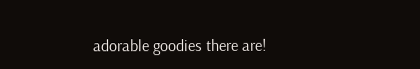adorable goodies there are!